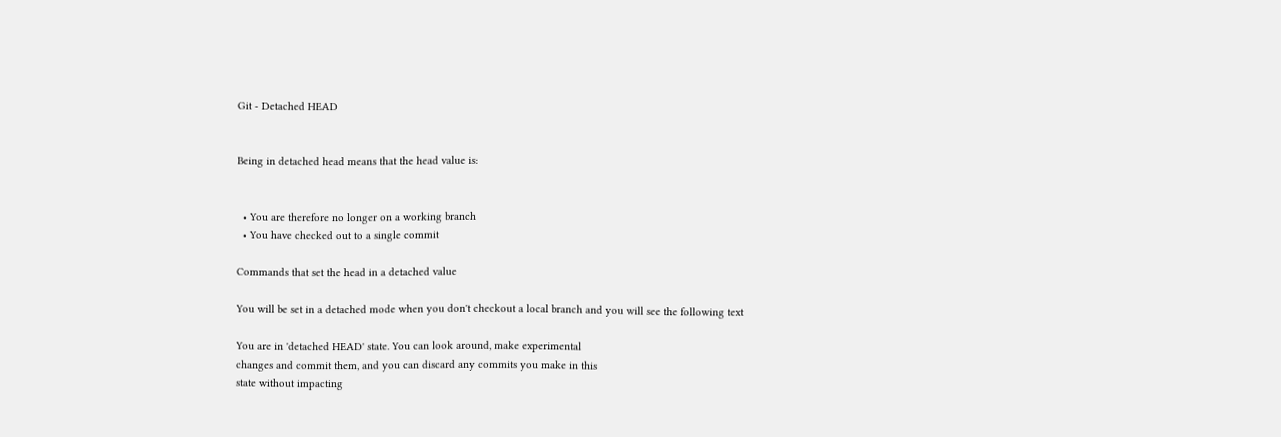Git - Detached HEAD


Being in detached head means that the head value is:


  • You are therefore no longer on a working branch
  • You have checked out to a single commit

Commands that set the head in a detached value

You will be set in a detached mode when you don't checkout a local branch and you will see the following text

You are in 'detached HEAD' state. You can look around, make experimental
changes and commit them, and you can discard any commits you make in this
state without impacting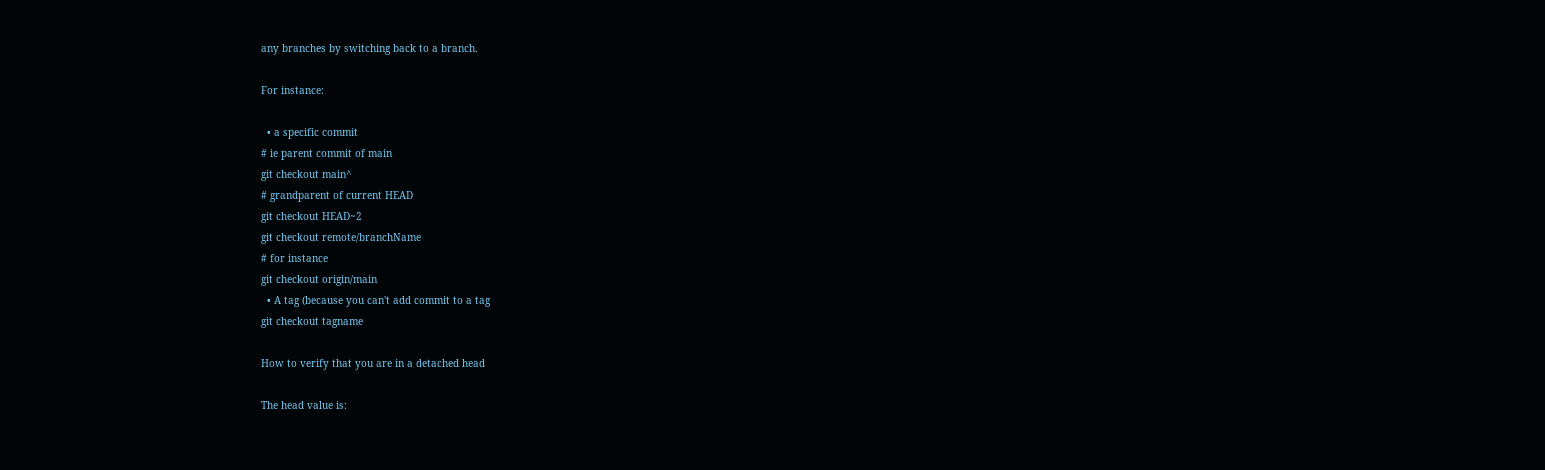any branches by switching back to a branch.

For instance:

  • a specific commit
# ie parent commit of main
git checkout main^
# grandparent of current HEAD
git checkout HEAD~2
git checkout remote/branchName
# for instance
git checkout origin/main
  • A tag (because you can't add commit to a tag
git checkout tagname

How to verify that you are in a detached head

The head value is: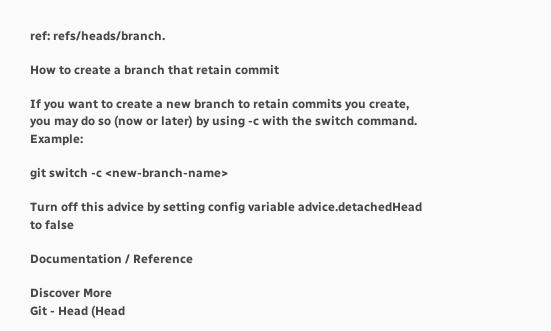ref: refs/heads/branch.

How to create a branch that retain commit

If you want to create a new branch to retain commits you create, you may do so (now or later) by using -c with the switch command. Example:

git switch -c <new-branch-name>

Turn off this advice by setting config variable advice.detachedHead to false

Documentation / Reference

Discover More
Git - Head (Head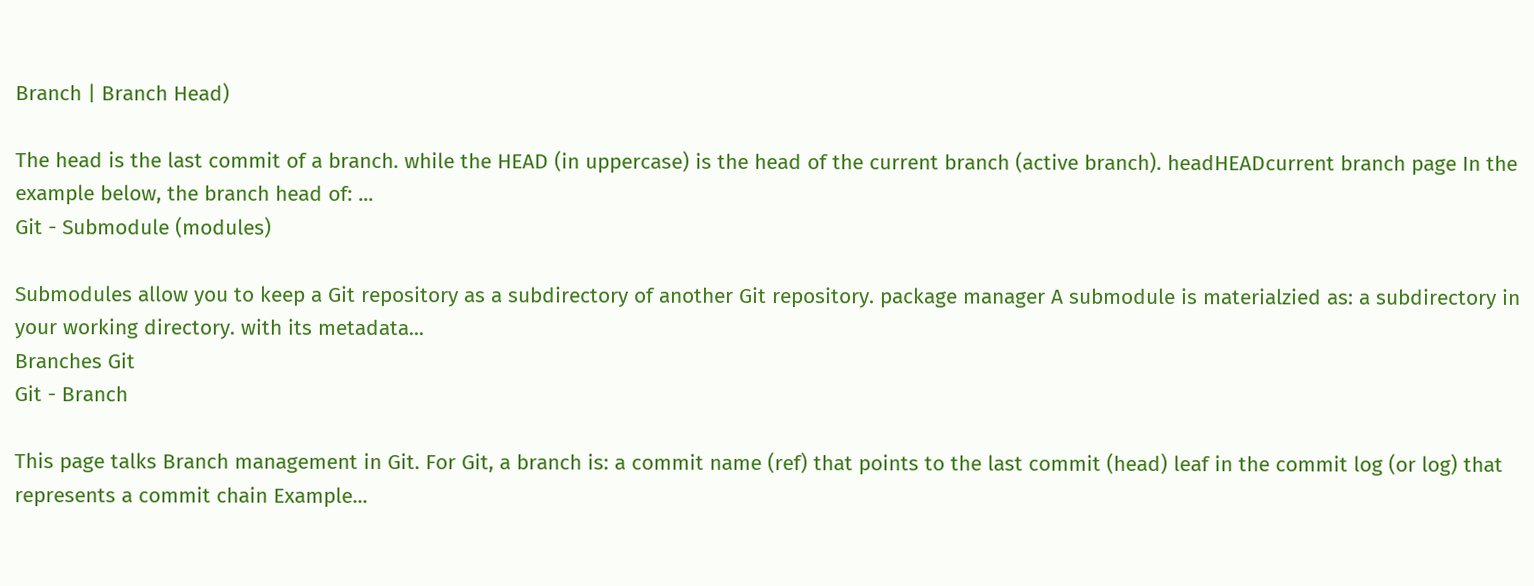Branch | Branch Head)

The head is the last commit of a branch. while the HEAD (in uppercase) is the head of the current branch (active branch). headHEADcurrent branch page In the example below, the branch head of: ...
Git - Submodule (modules)

Submodules allow you to keep a Git repository as a subdirectory of another Git repository. package manager A submodule is materialzied as: a subdirectory in your working directory. with its metadata...
Branches Git
Git - Branch

This page talks Branch management in Git. For Git, a branch is: a commit name (ref) that points to the last commit (head) leaf in the commit log (or log) that represents a commit chain Example...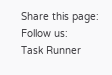Share this page:
Follow us:
Task Runner